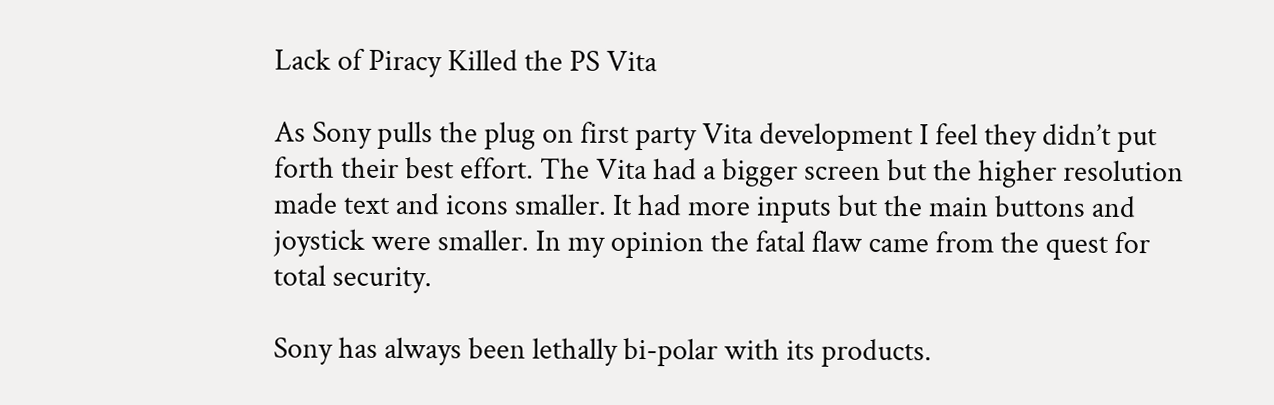Lack of Piracy Killed the PS Vita

As Sony pulls the plug on first party Vita development I feel they didn’t put forth their best effort. The Vita had a bigger screen but the higher resolution made text and icons smaller. It had more inputs but the main buttons and joystick were smaller. In my opinion the fatal flaw came from the quest for total security.

Sony has always been lethally bi-polar with its products.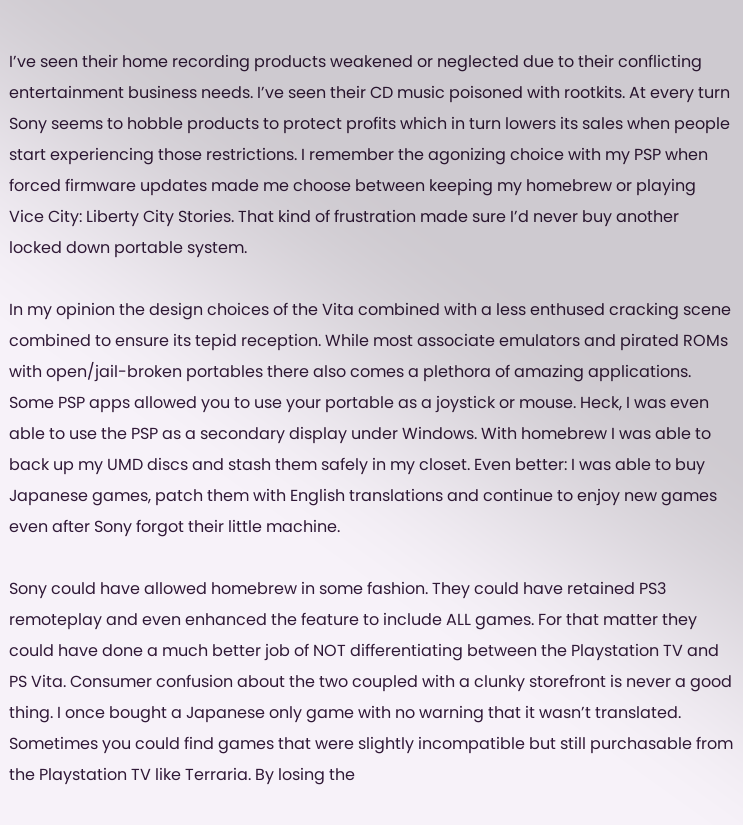I’ve seen their home recording products weakened or neglected due to their conflicting entertainment business needs. I’ve seen their CD music poisoned with rootkits. At every turn Sony seems to hobble products to protect profits which in turn lowers its sales when people start experiencing those restrictions. I remember the agonizing choice with my PSP when forced firmware updates made me choose between keeping my homebrew or playing Vice City: Liberty City Stories. That kind of frustration made sure I’d never buy another locked down portable system.

In my opinion the design choices of the Vita combined with a less enthused cracking scene combined to ensure its tepid reception. While most associate emulators and pirated ROMs with open/jail-broken portables there also comes a plethora of amazing applications. Some PSP apps allowed you to use your portable as a joystick or mouse. Heck, I was even able to use the PSP as a secondary display under Windows. With homebrew I was able to back up my UMD discs and stash them safely in my closet. Even better: I was able to buy Japanese games, patch them with English translations and continue to enjoy new games even after Sony forgot their little machine.

Sony could have allowed homebrew in some fashion. They could have retained PS3 remoteplay and even enhanced the feature to include ALL games. For that matter they could have done a much better job of NOT differentiating between the Playstation TV and PS Vita. Consumer confusion about the two coupled with a clunky storefront is never a good thing. I once bought a Japanese only game with no warning that it wasn’t translated. Sometimes you could find games that were slightly incompatible but still purchasable from the Playstation TV like Terraria. By losing the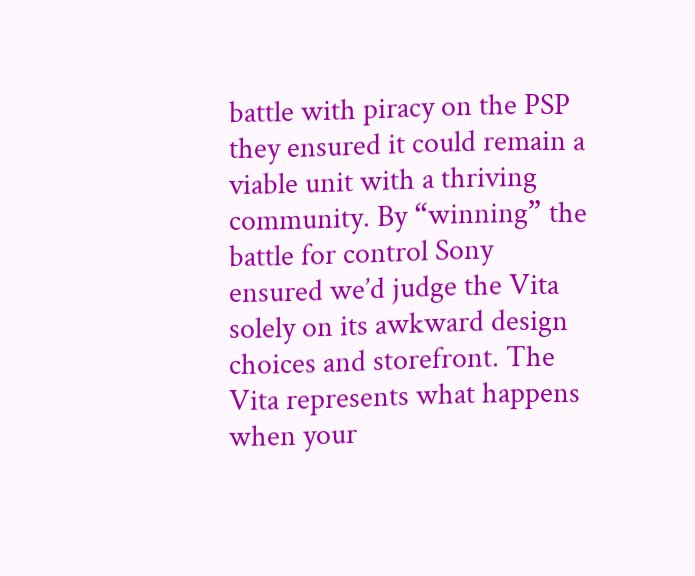battle with piracy on the PSP they ensured it could remain a viable unit with a thriving community. By “winning” the battle for control Sony ensured we’d judge the Vita solely on its awkward design choices and storefront. The Vita represents what happens when your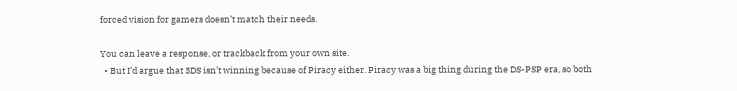forced vision for gamers doesn’t match their needs.

You can leave a response, or trackback from your own site.
  • But I’d argue that 3DS isn’t winning because of Piracy either. Piracy was a big thing during the DS-PSP era, so both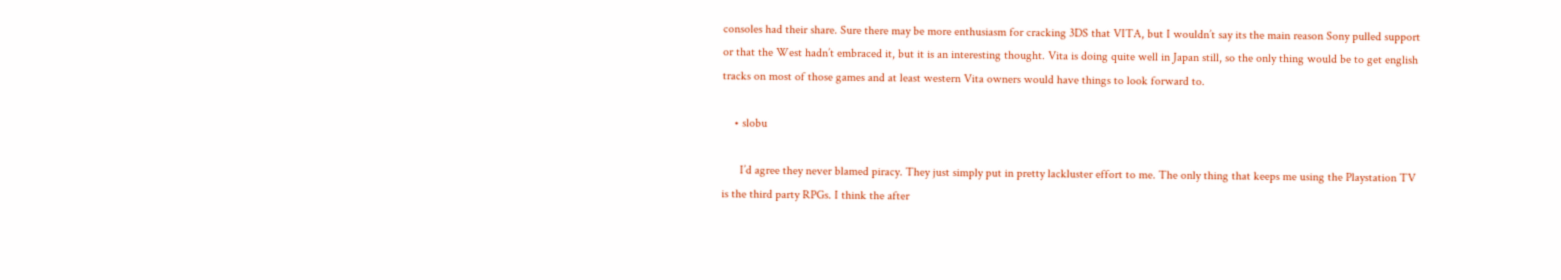consoles had their share. Sure there may be more enthusiasm for cracking 3DS that VITA, but I wouldn’t say its the main reason Sony pulled support or that the West hadn’t embraced it, but it is an interesting thought. Vita is doing quite well in Japan still, so the only thing would be to get english tracks on most of those games and at least western Vita owners would have things to look forward to.

    • slobu

      I’d agree they never blamed piracy. They just simply put in pretty lackluster effort to me. The only thing that keeps me using the Playstation TV is the third party RPGs. I think the after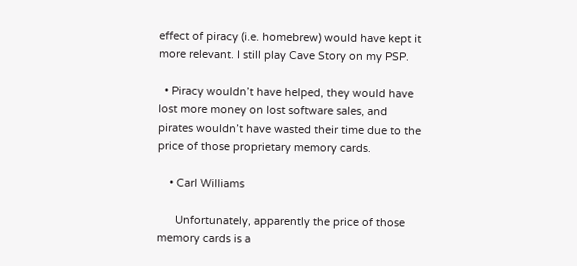effect of piracy (i.e. homebrew) would have kept it more relevant. I still play Cave Story on my PSP.

  • Piracy wouldn’t have helped, they would have lost more money on lost software sales, and pirates wouldn’t have wasted their time due to the price of those proprietary memory cards.

    • Carl Williams

      Unfortunately, apparently the price of those memory cards is a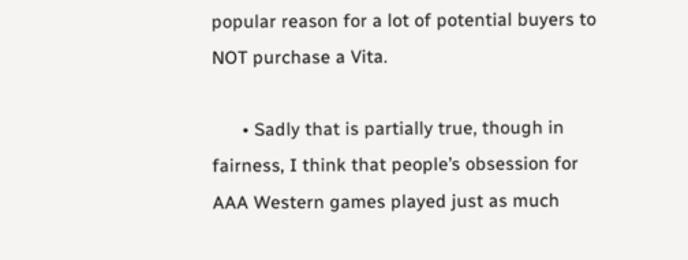popular reason for a lot of potential buyers to NOT purchase a Vita.

      • Sadly that is partially true, though in fairness, I think that people’s obsession for AAA Western games played just as much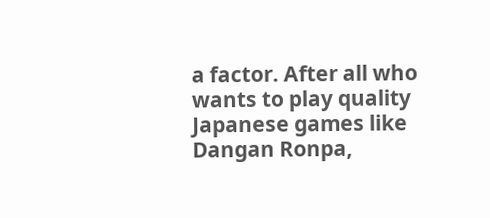a factor. After all who wants to play quality Japanese games like Dangan Ronpa,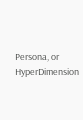Persona, or HyperDimension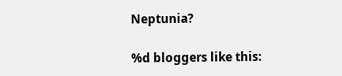Neptunia?

%d bloggers like this: